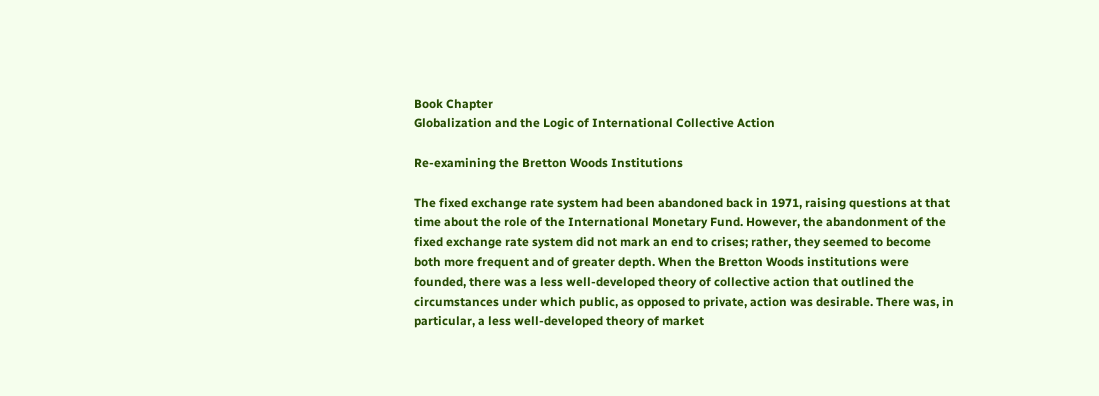Book Chapter
Globalization and the Logic of International Collective Action

Re-examining the Bretton Woods Institutions

The fixed exchange rate system had been abandoned back in 1971, raising questions at that time about the role of the International Monetary Fund. However, the abandonment of the fixed exchange rate system did not mark an end to crises; rather, they seemed to become both more frequent and of greater depth. When the Bretton Woods institutions were founded, there was a less well-developed theory of collective action that outlined the circumstances under which public, as opposed to private, action was desirable. There was, in particular, a less well-developed theory of market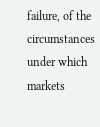failure, of the circumstances under which markets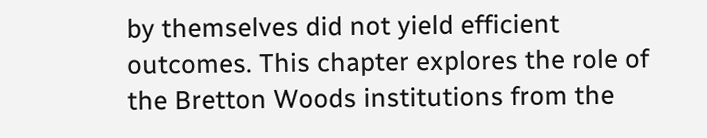by themselves did not yield efficient outcomes. This chapter explores the role of the Bretton Woods institutions from the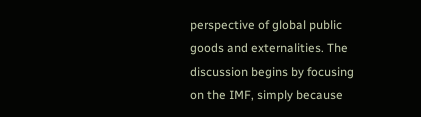perspective of global public goods and externalities. The discussion begins by focusing on the IMF, simply because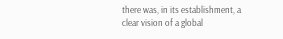there was, in its establishment, a clear vision of a global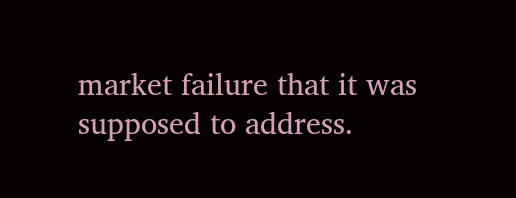market failure that it was supposed to address.